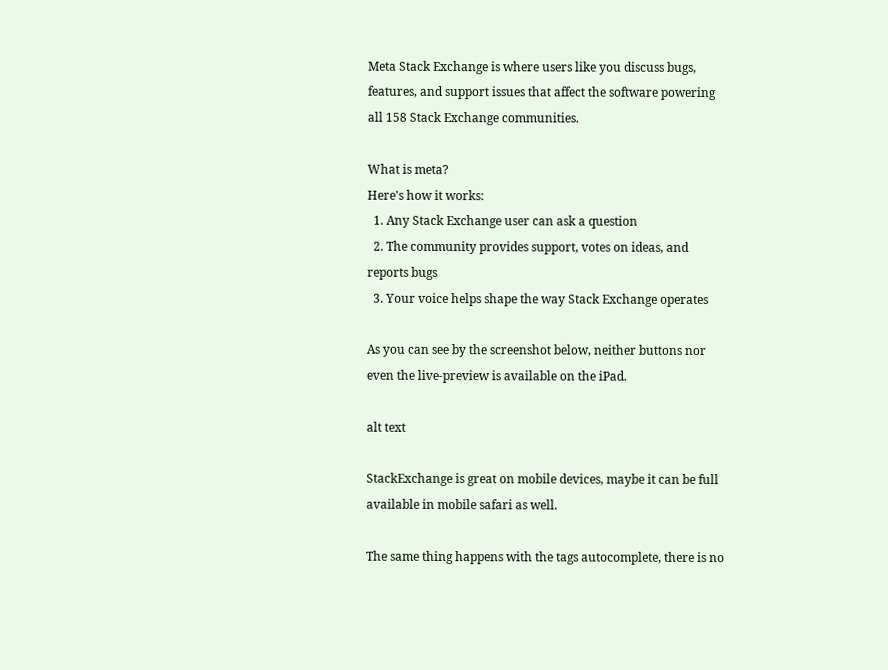Meta Stack Exchange is where users like you discuss bugs, features, and support issues that affect the software powering all 158 Stack Exchange communities.

What is meta?
Here's how it works:
  1. Any Stack Exchange user can ask a question
  2. The community provides support, votes on ideas, and reports bugs
  3. Your voice helps shape the way Stack Exchange operates

As you can see by the screenshot below, neither buttons nor even the live-preview is available on the iPad.

alt text

StackExchange is great on mobile devices, maybe it can be full available in mobile safari as well.

The same thing happens with the tags autocomplete, there is no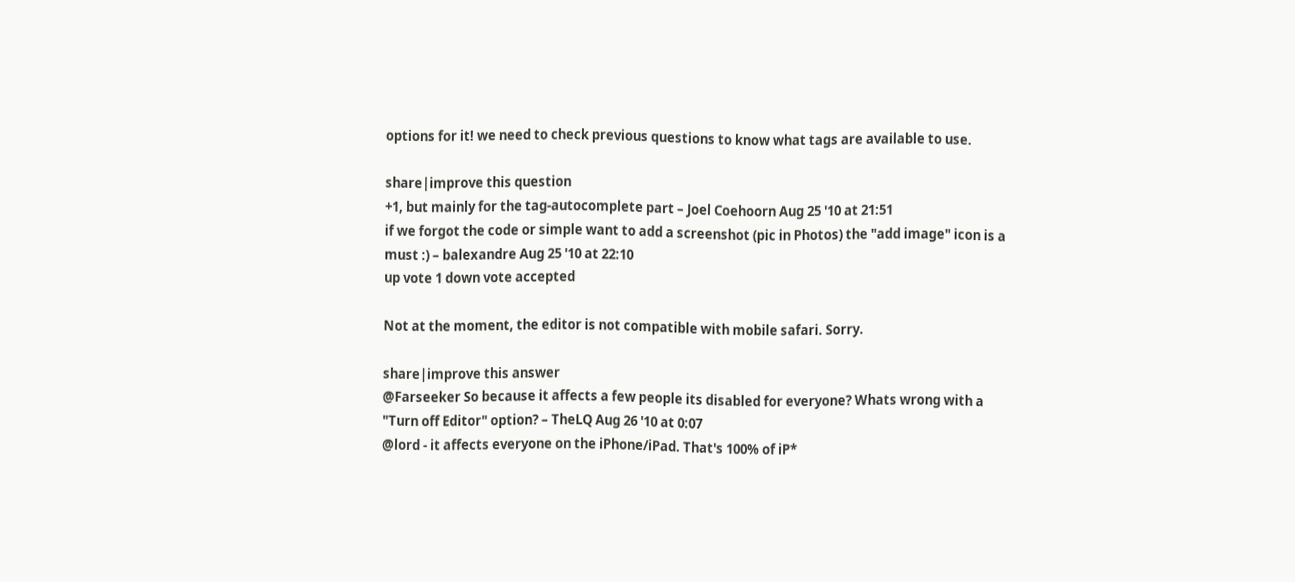options for it! we need to check previous questions to know what tags are available to use.

share|improve this question
+1, but mainly for the tag-autocomplete part – Joel Coehoorn Aug 25 '10 at 21:51
if we forgot the code or simple want to add a screenshot (pic in Photos) the "add image" icon is a must :) – balexandre Aug 25 '10 at 22:10
up vote 1 down vote accepted

Not at the moment, the editor is not compatible with mobile safari. Sorry.

share|improve this answer
@Farseeker So because it affects a few people its disabled for everyone? Whats wrong with a "Turn off Editor" option? – TheLQ Aug 26 '10 at 0:07
@lord - it affects everyone on the iPhone/iPad. That's 100% of iP*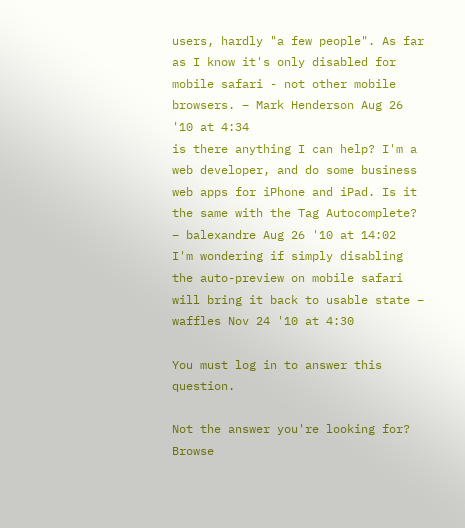users, hardly "a few people". As far as I know it's only disabled for mobile safari - not other mobile browsers. – Mark Henderson Aug 26 '10 at 4:34
is there anything I can help? I'm a web developer, and do some business web apps for iPhone and iPad. Is it the same with the Tag Autocomplete? – balexandre Aug 26 '10 at 14:02
I'm wondering if simply disabling the auto-preview on mobile safari will bring it back to usable state – waffles Nov 24 '10 at 4:30

You must log in to answer this question.

Not the answer you're looking for? Browse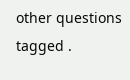other questions tagged .